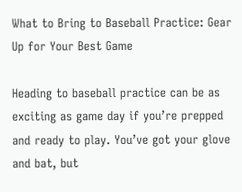What to Bring to Baseball Practice: Gear Up for Your Best Game

Heading to baseball practice can be as exciting as game day if you’re prepped and ready to play. You’ve got your glove and bat, but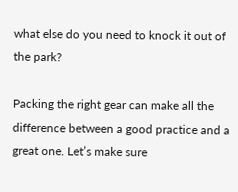what else do you need to knock it out of the park?

Packing the right gear can make all the difference between a good practice and a great one. Let’s make sure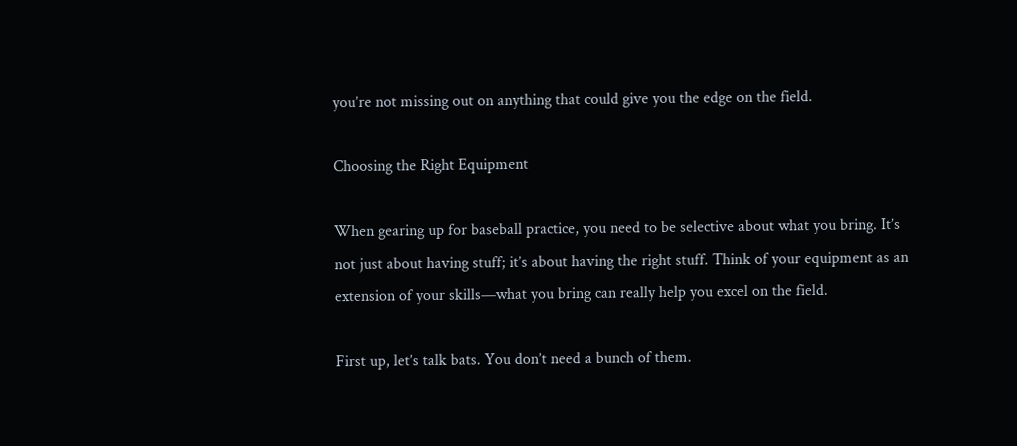you’re not missing out on anything that could give you the edge on the field.

Choosing the Right Equipment

When gearing up for baseball practice, you need to be selective about what you bring. It’s not just about having stuff; it’s about having the right stuff. Think of your equipment as an extension of your skills—what you bring can really help you excel on the field.

First up, let’s talk bats. You don’t need a bunch of them.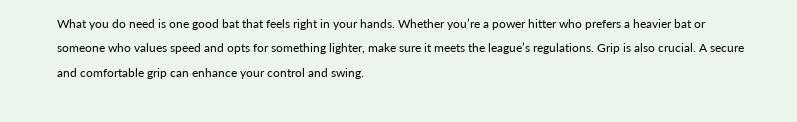What you do need is one good bat that feels right in your hands. Whether you’re a power hitter who prefers a heavier bat or someone who values speed and opts for something lighter, make sure it meets the league’s regulations. Grip is also crucial. A secure and comfortable grip can enhance your control and swing.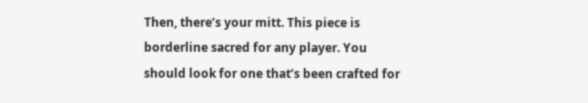Then, there’s your mitt. This piece is borderline sacred for any player. You should look for one that’s been crafted for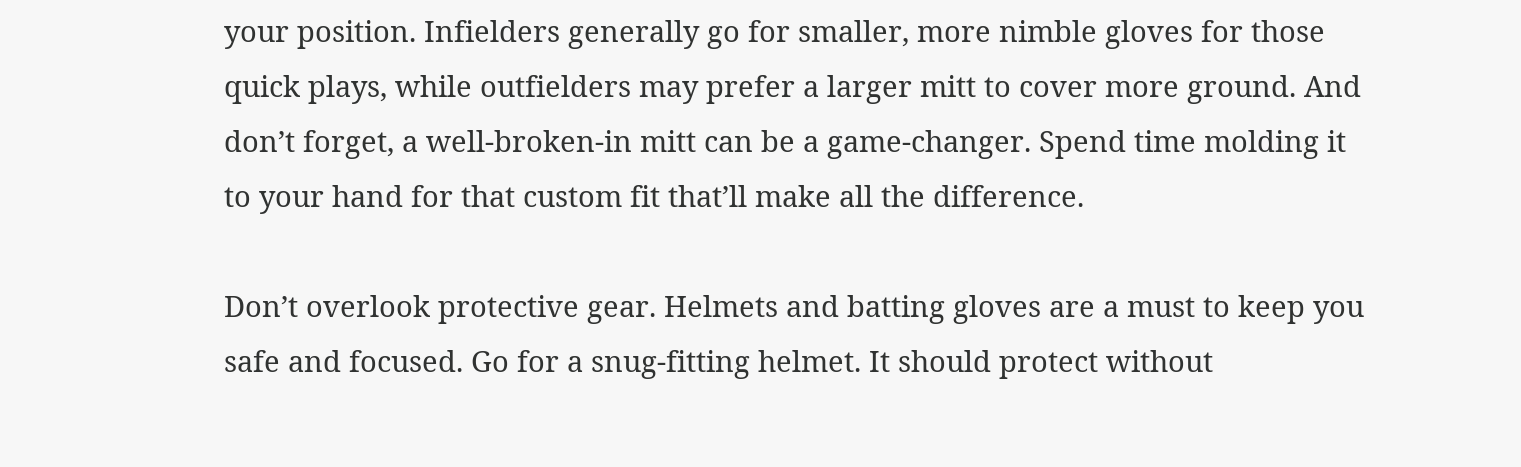your position. Infielders generally go for smaller, more nimble gloves for those quick plays, while outfielders may prefer a larger mitt to cover more ground. And don’t forget, a well-broken-in mitt can be a game-changer. Spend time molding it to your hand for that custom fit that’ll make all the difference.

Don’t overlook protective gear. Helmets and batting gloves are a must to keep you safe and focused. Go for a snug-fitting helmet. It should protect without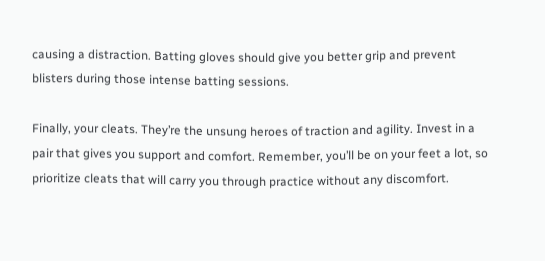causing a distraction. Batting gloves should give you better grip and prevent blisters during those intense batting sessions.

Finally, your cleats. They’re the unsung heroes of traction and agility. Invest in a pair that gives you support and comfort. Remember, you’ll be on your feet a lot, so prioritize cleats that will carry you through practice without any discomfort.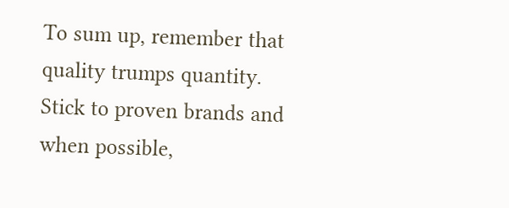To sum up, remember that quality trumps quantity. Stick to proven brands and when possible,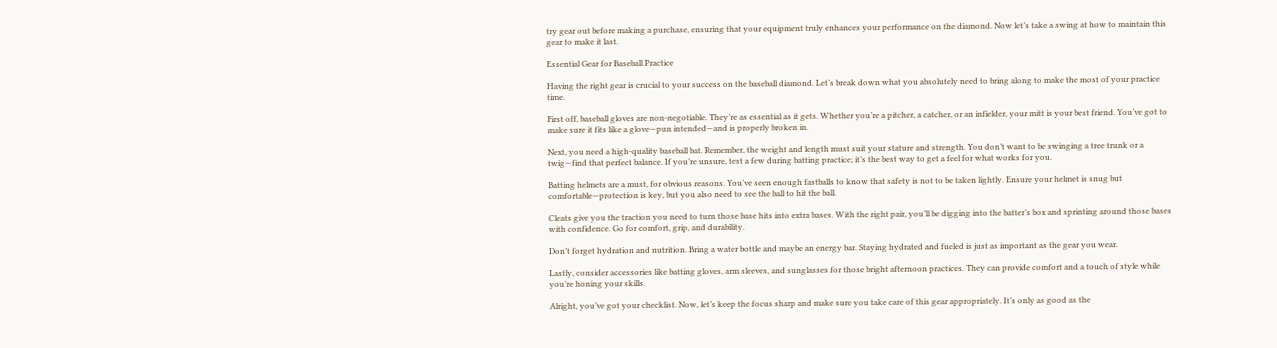try gear out before making a purchase, ensuring that your equipment truly enhances your performance on the diamond. Now let’s take a swing at how to maintain this gear to make it last.

Essential Gear for Baseball Practice

Having the right gear is crucial to your success on the baseball diamond. Let’s break down what you absolutely need to bring along to make the most of your practice time.

First off, baseball gloves are non-negotiable. They’re as essential as it gets. Whether you’re a pitcher, a catcher, or an infielder, your mitt is your best friend. You’ve got to make sure it fits like a glove—pun intended—and is properly broken in.

Next, you need a high-quality baseball bat. Remember, the weight and length must suit your stature and strength. You don’t want to be swinging a tree trunk or a twig—find that perfect balance. If you’re unsure, test a few during batting practice; it’s the best way to get a feel for what works for you.

Batting helmets are a must, for obvious reasons. You’ve seen enough fastballs to know that safety is not to be taken lightly. Ensure your helmet is snug but comfortable—protection is key, but you also need to see the ball to hit the ball.

Cleats give you the traction you need to turn those base hits into extra bases. With the right pair, you’ll be digging into the batter’s box and sprinting around those bases with confidence. Go for comfort, grip, and durability.

Don’t forget hydration and nutrition. Bring a water bottle and maybe an energy bar. Staying hydrated and fueled is just as important as the gear you wear.

Lastly, consider accessories like batting gloves, arm sleeves, and sunglasses for those bright afternoon practices. They can provide comfort and a touch of style while you’re honing your skills.

Alright, you’ve got your checklist. Now, let’s keep the focus sharp and make sure you take care of this gear appropriately. It’s only as good as the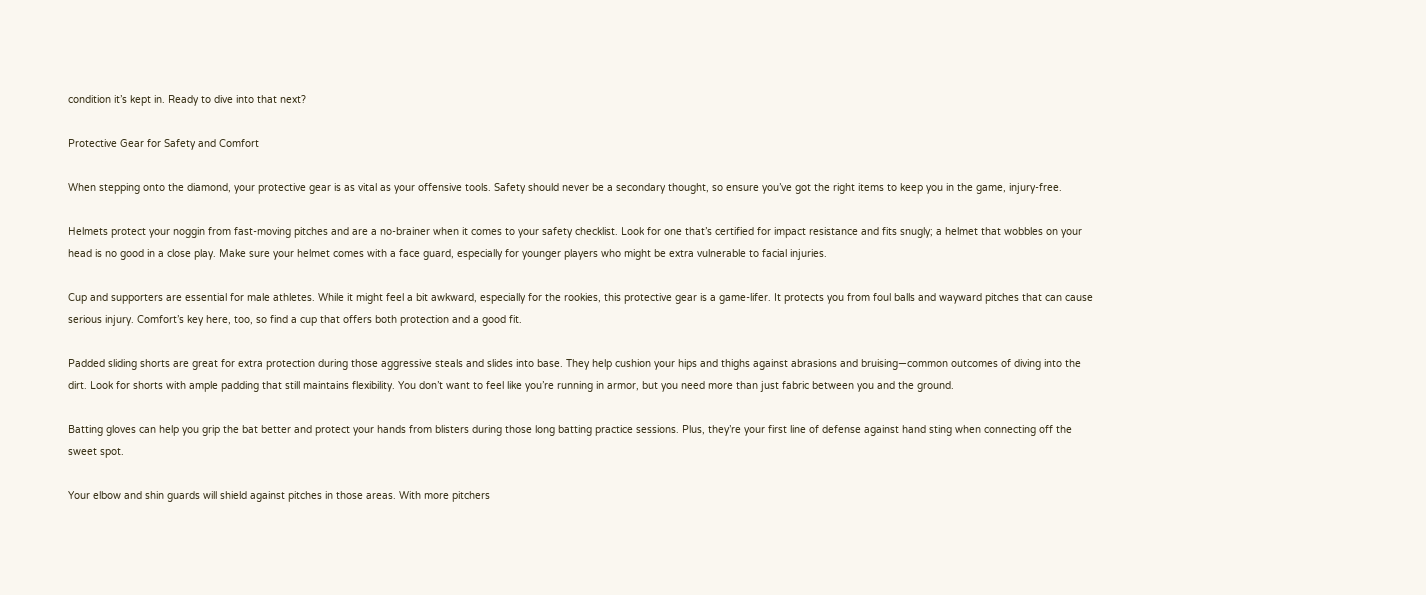condition it’s kept in. Ready to dive into that next?

Protective Gear for Safety and Comfort

When stepping onto the diamond, your protective gear is as vital as your offensive tools. Safety should never be a secondary thought, so ensure you’ve got the right items to keep you in the game, injury-free.

Helmets protect your noggin from fast-moving pitches and are a no-brainer when it comes to your safety checklist. Look for one that’s certified for impact resistance and fits snugly; a helmet that wobbles on your head is no good in a close play. Make sure your helmet comes with a face guard, especially for younger players who might be extra vulnerable to facial injuries.

Cup and supporters are essential for male athletes. While it might feel a bit awkward, especially for the rookies, this protective gear is a game-lifer. It protects you from foul balls and wayward pitches that can cause serious injury. Comfort’s key here, too, so find a cup that offers both protection and a good fit.

Padded sliding shorts are great for extra protection during those aggressive steals and slides into base. They help cushion your hips and thighs against abrasions and bruising—common outcomes of diving into the dirt. Look for shorts with ample padding that still maintains flexibility. You don’t want to feel like you’re running in armor, but you need more than just fabric between you and the ground.

Batting gloves can help you grip the bat better and protect your hands from blisters during those long batting practice sessions. Plus, they’re your first line of defense against hand sting when connecting off the sweet spot.

Your elbow and shin guards will shield against pitches in those areas. With more pitchers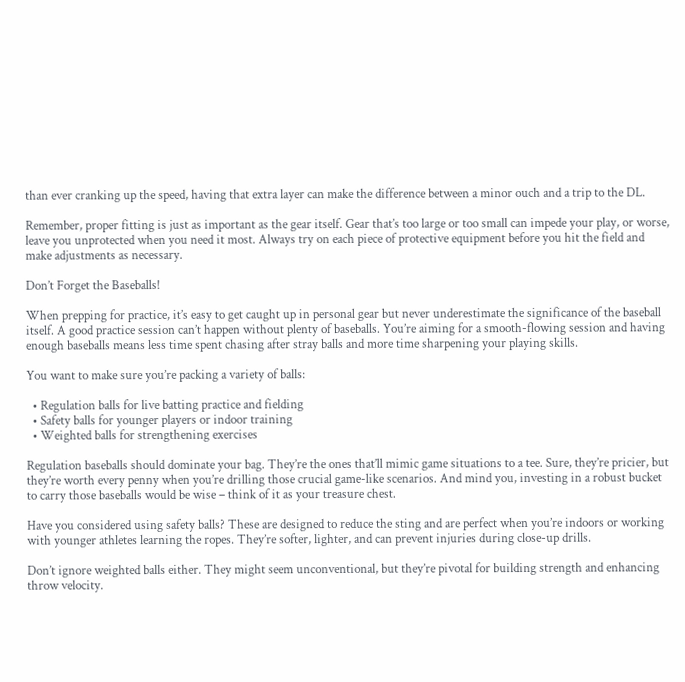than ever cranking up the speed, having that extra layer can make the difference between a minor ouch and a trip to the DL.

Remember, proper fitting is just as important as the gear itself. Gear that’s too large or too small can impede your play, or worse, leave you unprotected when you need it most. Always try on each piece of protective equipment before you hit the field and make adjustments as necessary.

Don’t Forget the Baseballs!

When prepping for practice, it’s easy to get caught up in personal gear but never underestimate the significance of the baseball itself. A good practice session can’t happen without plenty of baseballs. You’re aiming for a smooth-flowing session and having enough baseballs means less time spent chasing after stray balls and more time sharpening your playing skills.

You want to make sure you’re packing a variety of balls:

  • Regulation balls for live batting practice and fielding
  • Safety balls for younger players or indoor training
  • Weighted balls for strengthening exercises

Regulation baseballs should dominate your bag. They’re the ones that’ll mimic game situations to a tee. Sure, they’re pricier, but they’re worth every penny when you’re drilling those crucial game-like scenarios. And mind you, investing in a robust bucket to carry those baseballs would be wise – think of it as your treasure chest.

Have you considered using safety balls? These are designed to reduce the sting and are perfect when you’re indoors or working with younger athletes learning the ropes. They’re softer, lighter, and can prevent injuries during close-up drills.

Don’t ignore weighted balls either. They might seem unconventional, but they’re pivotal for building strength and enhancing throw velocity.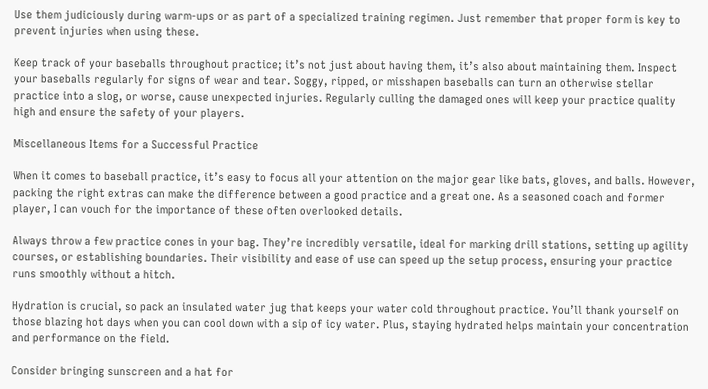Use them judiciously during warm-ups or as part of a specialized training regimen. Just remember that proper form is key to prevent injuries when using these.

Keep track of your baseballs throughout practice; it’s not just about having them, it’s also about maintaining them. Inspect your baseballs regularly for signs of wear and tear. Soggy, ripped, or misshapen baseballs can turn an otherwise stellar practice into a slog, or worse, cause unexpected injuries. Regularly culling the damaged ones will keep your practice quality high and ensure the safety of your players.

Miscellaneous Items for a Successful Practice

When it comes to baseball practice, it’s easy to focus all your attention on the major gear like bats, gloves, and balls. However, packing the right extras can make the difference between a good practice and a great one. As a seasoned coach and former player, I can vouch for the importance of these often overlooked details.

Always throw a few practice cones in your bag. They’re incredibly versatile, ideal for marking drill stations, setting up agility courses, or establishing boundaries. Their visibility and ease of use can speed up the setup process, ensuring your practice runs smoothly without a hitch.

Hydration is crucial, so pack an insulated water jug that keeps your water cold throughout practice. You’ll thank yourself on those blazing hot days when you can cool down with a sip of icy water. Plus, staying hydrated helps maintain your concentration and performance on the field.

Consider bringing sunscreen and a hat for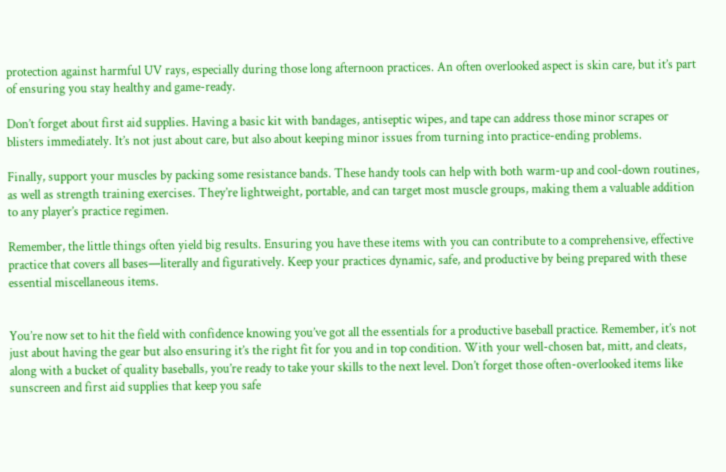protection against harmful UV rays, especially during those long afternoon practices. An often overlooked aspect is skin care, but it’s part of ensuring you stay healthy and game-ready.

Don’t forget about first aid supplies. Having a basic kit with bandages, antiseptic wipes, and tape can address those minor scrapes or blisters immediately. It’s not just about care, but also about keeping minor issues from turning into practice-ending problems.

Finally, support your muscles by packing some resistance bands. These handy tools can help with both warm-up and cool-down routines, as well as strength training exercises. They’re lightweight, portable, and can target most muscle groups, making them a valuable addition to any player’s practice regimen.

Remember, the little things often yield big results. Ensuring you have these items with you can contribute to a comprehensive, effective practice that covers all bases—literally and figuratively. Keep your practices dynamic, safe, and productive by being prepared with these essential miscellaneous items.


You’re now set to hit the field with confidence knowing you’ve got all the essentials for a productive baseball practice. Remember, it’s not just about having the gear but also ensuring it’s the right fit for you and in top condition. With your well-chosen bat, mitt, and cleats, along with a bucket of quality baseballs, you’re ready to take your skills to the next level. Don’t forget those often-overlooked items like sunscreen and first aid supplies that keep you safe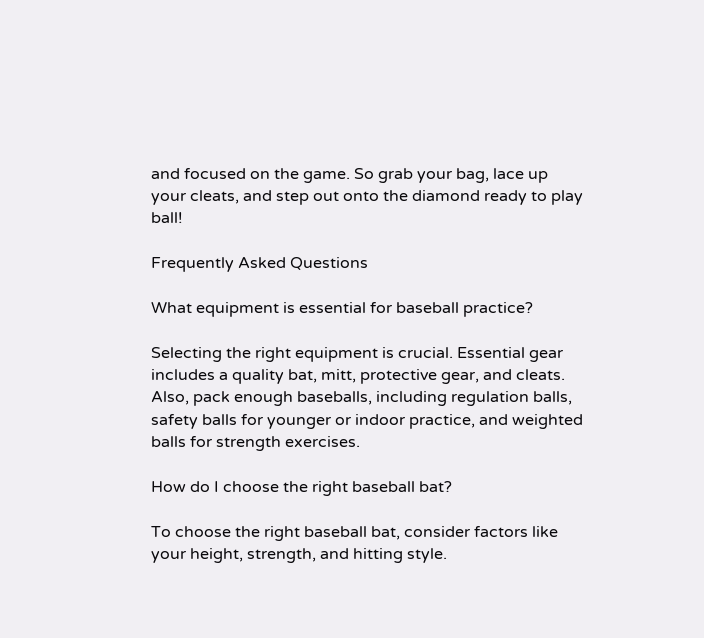and focused on the game. So grab your bag, lace up your cleats, and step out onto the diamond ready to play ball!

Frequently Asked Questions

What equipment is essential for baseball practice?

Selecting the right equipment is crucial. Essential gear includes a quality bat, mitt, protective gear, and cleats. Also, pack enough baseballs, including regulation balls, safety balls for younger or indoor practice, and weighted balls for strength exercises.

How do I choose the right baseball bat?

To choose the right baseball bat, consider factors like your height, strength, and hitting style.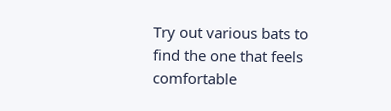Try out various bats to find the one that feels comfortable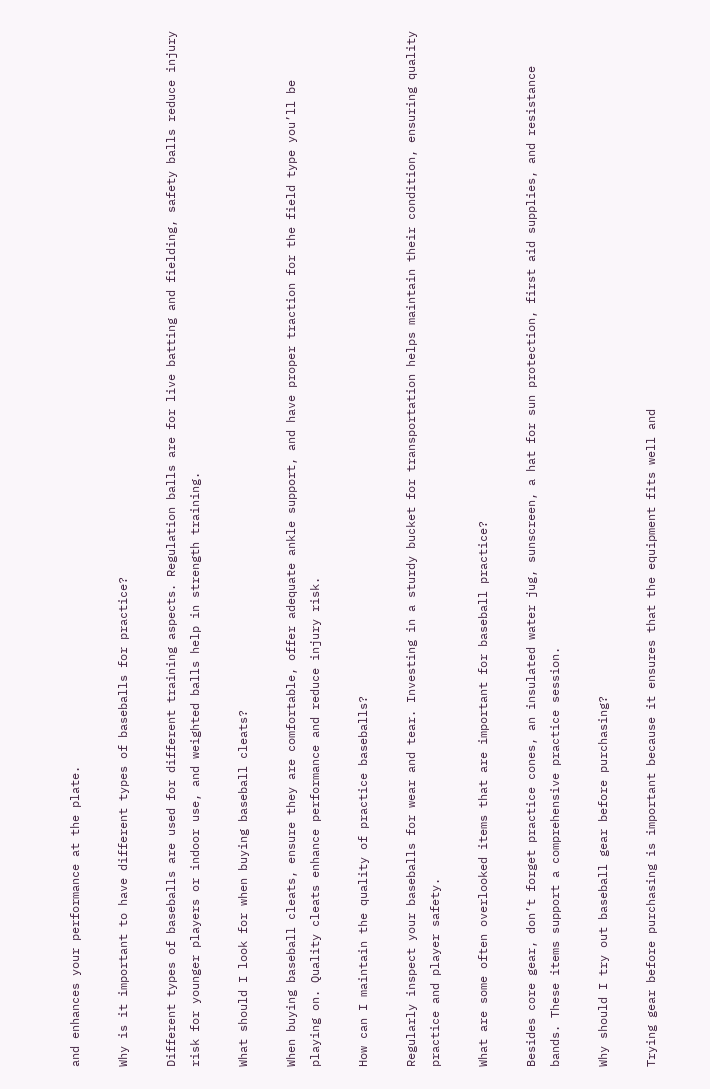and enhances your performance at the plate.

Why is it important to have different types of baseballs for practice?

Different types of baseballs are used for different training aspects. Regulation balls are for live batting and fielding, safety balls reduce injury risk for younger players or indoor use, and weighted balls help in strength training.

What should I look for when buying baseball cleats?

When buying baseball cleats, ensure they are comfortable, offer adequate ankle support, and have proper traction for the field type you’ll be playing on. Quality cleats enhance performance and reduce injury risk.

How can I maintain the quality of practice baseballs?

Regularly inspect your baseballs for wear and tear. Investing in a sturdy bucket for transportation helps maintain their condition, ensuring quality practice and player safety.

What are some often overlooked items that are important for baseball practice?

Besides core gear, don’t forget practice cones, an insulated water jug, sunscreen, a hat for sun protection, first aid supplies, and resistance bands. These items support a comprehensive practice session.

Why should I try out baseball gear before purchasing?

Trying gear before purchasing is important because it ensures that the equipment fits well and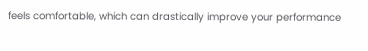feels comfortable, which can drastically improve your performance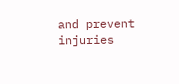and prevent injuries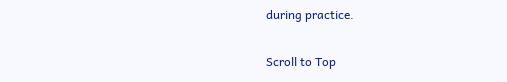during practice.

Scroll to Top